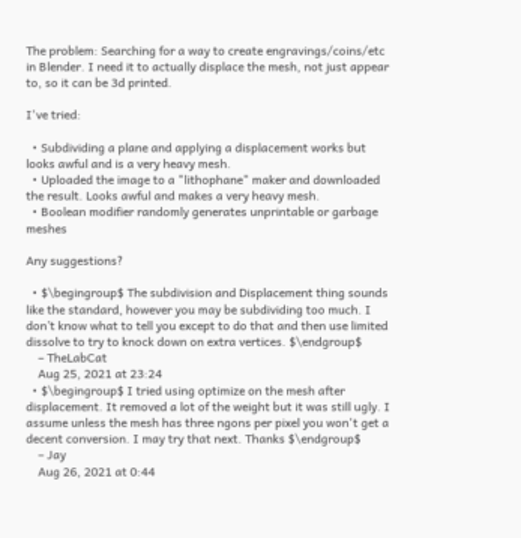The problem: Searching for a way to create engravings/coins/etc in Blender. I need it to actually displace the mesh, not just appear to, so it can be 3d printed.

I've tried:

  • Subdividing a plane and applying a displacement works but looks awful and is a very heavy mesh.
  • Uploaded the image to a "lithophane" maker and downloaded the result. Looks awful and makes a very heavy mesh.
  • Boolean modifier randomly generates unprintable or garbage meshes

Any suggestions?

  • $\begingroup$ The subdivision and Displacement thing sounds like the standard, however you may be subdividing too much. I don’t know what to tell you except to do that and then use limited dissolve to try to knock down on extra vertices. $\endgroup$
    – TheLabCat
    Aug 25, 2021 at 23:24
  • $\begingroup$ I tried using optimize on the mesh after displacement. It removed a lot of the weight but it was still ugly. I assume unless the mesh has three ngons per pixel you won't get a decent conversion. I may try that next. Thanks $\endgroup$
    – Jay
    Aug 26, 2021 at 0:44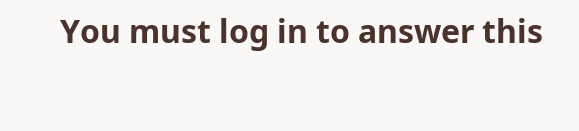You must log in to answer this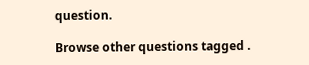question.

Browse other questions tagged .